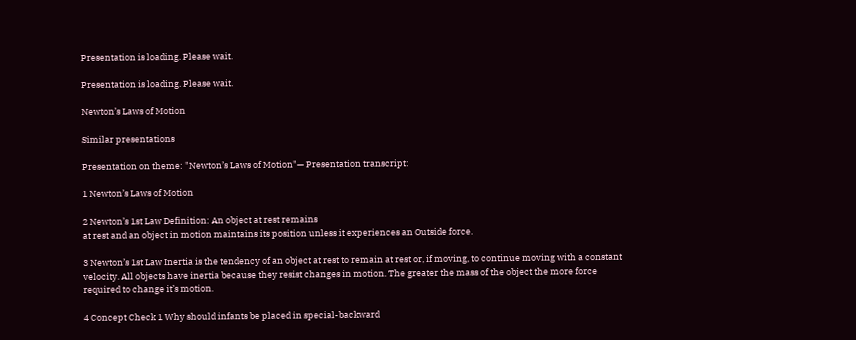Presentation is loading. Please wait.

Presentation is loading. Please wait.

Newton’s Laws of Motion

Similar presentations

Presentation on theme: "Newton’s Laws of Motion"— Presentation transcript:

1 Newton’s Laws of Motion

2 Newton’s 1st Law Definition: An object at rest remains
at rest and an object in motion maintains its position unless it experiences an Outside force.

3 Newton’s 1st Law Inertia is the tendency of an object at rest to remain at rest or, if moving, to continue moving with a constant velocity. All objects have inertia because they resist changes in motion. The greater the mass of the object the more force required to change it’s motion.

4 Concept Check 1 Why should infants be placed in special-backward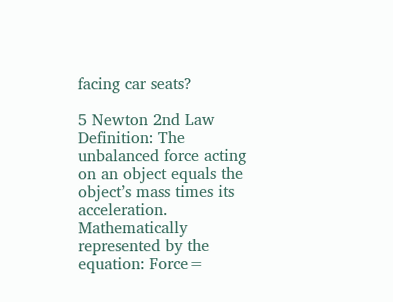facing car seats?

5 Newton 2nd Law Definition: The unbalanced force acting on an object equals the object’s mass times its acceleration. Mathematically represented by the equation: Force=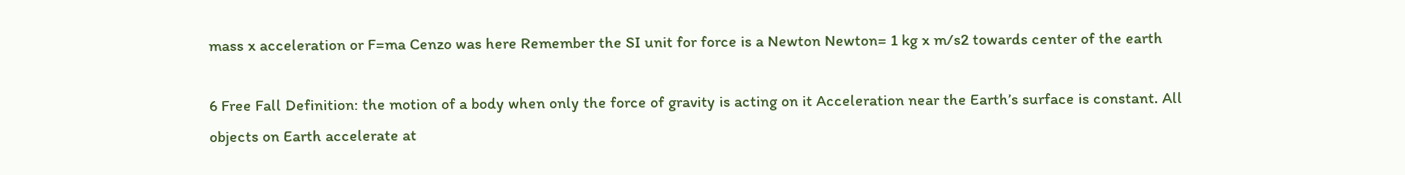mass x acceleration or F=ma Cenzo was here Remember the SI unit for force is a Newton Newton= 1 kg x m/s2 towards center of the earth

6 Free Fall Definition: the motion of a body when only the force of gravity is acting on it Acceleration near the Earth’s surface is constant. All objects on Earth accelerate at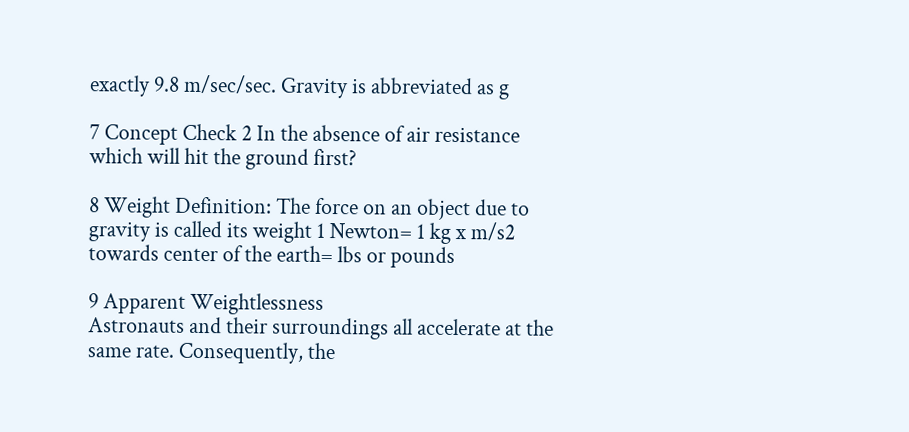exactly 9.8 m/sec/sec. Gravity is abbreviated as g

7 Concept Check 2 In the absence of air resistance which will hit the ground first?

8 Weight Definition: The force on an object due to gravity is called its weight 1 Newton= 1 kg x m/s2 towards center of the earth= lbs or pounds

9 Apparent Weightlessness
Astronauts and their surroundings all accelerate at the same rate. Consequently, the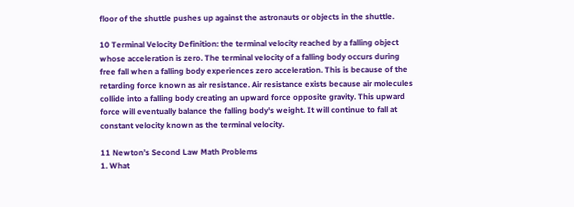floor of the shuttle pushes up against the astronauts or objects in the shuttle.

10 Terminal Velocity Definition: the terminal velocity reached by a falling object whose acceleration is zero. The terminal velocity of a falling body occurs during free fall when a falling body experiences zero acceleration. This is because of the retarding force known as air resistance. Air resistance exists because air molecules collide into a falling body creating an upward force opposite gravity. This upward force will eventually balance the falling body's weight. It will continue to fall at constant velocity known as the terminal velocity.

11 Newton’s Second Law Math Problems
1. What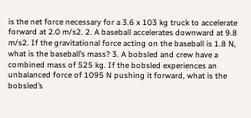is the net force necessary for a 3.6 x 103 kg truck to accelerate forward at 2.0 m/s2. 2. A baseball accelerates downward at 9.8 m/s2. If the gravitational force acting on the baseball is 1.8 N, what is the baseball’s mass? 3. A bobsled and crew have a combined mass of 525 kg. If the bobsled experiences an unbalanced force of 1095 N pushing it forward, what is the bobsled’s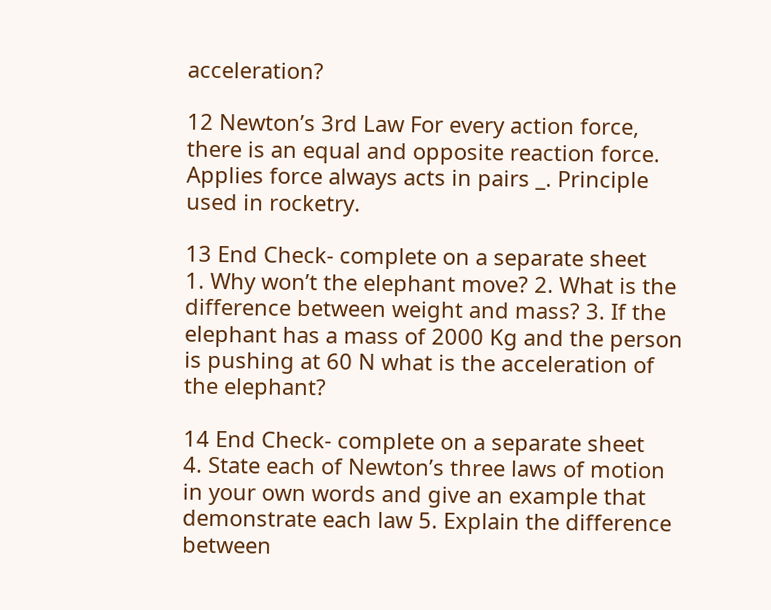acceleration?

12 Newton’s 3rd Law For every action force, there is an equal and opposite reaction force. Applies force always acts in pairs _. Principle used in rocketry.

13 End Check- complete on a separate sheet
1. Why won’t the elephant move? 2. What is the difference between weight and mass? 3. If the elephant has a mass of 2000 Kg and the person is pushing at 60 N what is the acceleration of the elephant?

14 End Check- complete on a separate sheet
4. State each of Newton’s three laws of motion in your own words and give an example that demonstrate each law 5. Explain the difference between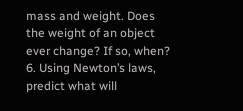mass and weight. Does the weight of an object ever change? If so, when? 6. Using Newton’s laws, predict what will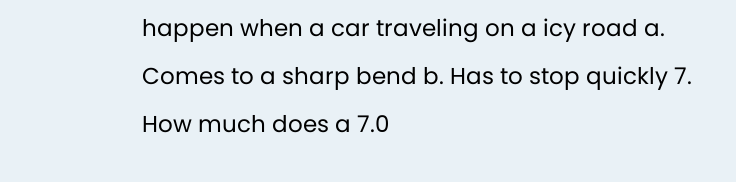happen when a car traveling on a icy road a. Comes to a sharp bend b. Has to stop quickly 7. How much does a 7.0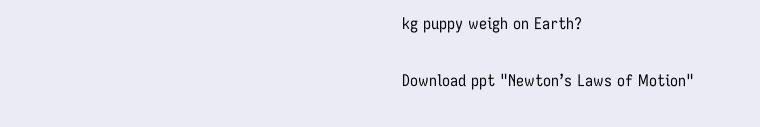kg puppy weigh on Earth?

Download ppt "Newton’s Laws of Motion"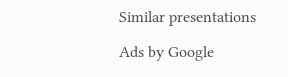Similar presentations

Ads by Google